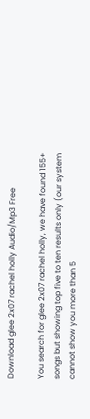Download glee 2x07 rachel holly Audio/Mp3 Free

You search for glee 2x07 rachel holly, we have found 155+ songs but showing top five to ten results only (our system cannot show you more than 5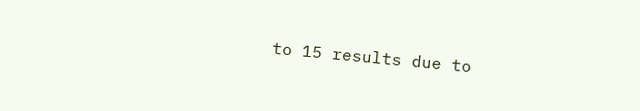to 15 results due to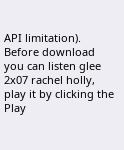API limitation). Before download you can listen glee 2x07 rachel holly, play it by clicking the Play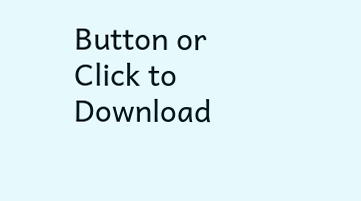Button or Click to Download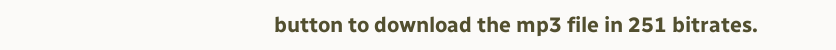button to download the mp3 file in 251 bitrates.